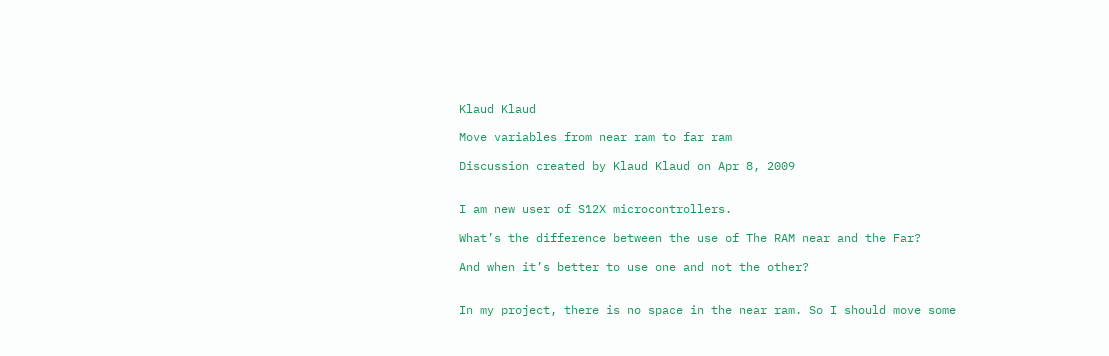Klaud Klaud

Move variables from near ram to far ram

Discussion created by Klaud Klaud on Apr 8, 2009


I am new user of S12X microcontrollers.

What’s the difference between the use of The RAM near and the Far?

And when it’s better to use one and not the other?


In my project, there is no space in the near ram. So I should move some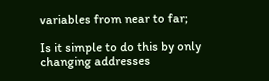variables from near to far;

Is it simple to do this by only changing addresses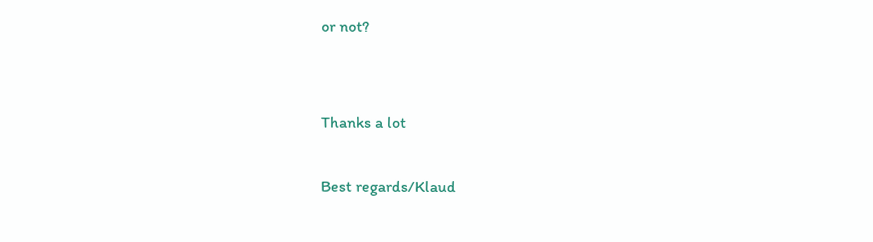or not?


Thanks a lot

Best regards/Klaud